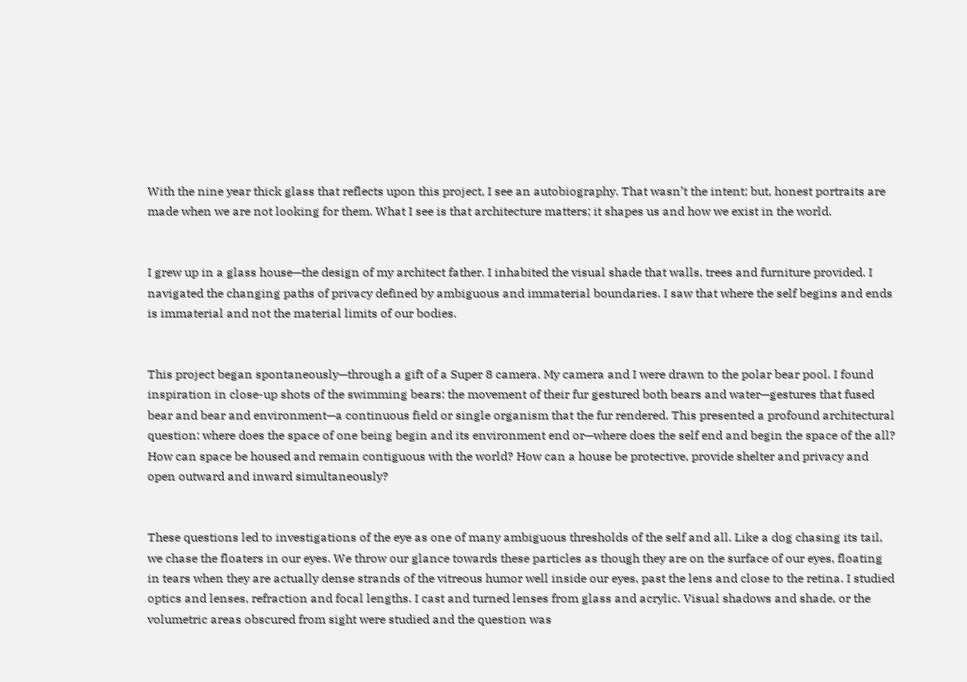With the nine year thick glass that reflects upon this project, I see an autobiography. That wasn’t the intent; but, honest portraits are made when we are not looking for them. What I see is that architecture matters; it shapes us and how we exist in the world.


I grew up in a glass house—the design of my architect father. I inhabited the visual shade that walls, trees and furniture provided. I navigated the changing paths of privacy defined by ambiguous and immaterial boundaries. I saw that where the self begins and ends is immaterial and not the material limits of our bodies.


This project began spontaneously—through a gift of a Super 8 camera. My camera and I were drawn to the polar bear pool. I found inspiration in close-up shots of the swimming bears: the movement of their fur gestured both bears and water—gestures that fused bear and bear and environment—a continuous field or single organism that the fur rendered. This presented a profound architectural question: where does the space of one being begin and its environment end or—where does the self end and begin the space of the all? How can space be housed and remain contiguous with the world? How can a house be protective, provide shelter and privacy and open outward and inward simultaneously?


These questions led to investigations of the eye as one of many ambiguous thresholds of the self and all. Like a dog chasing its tail, we chase the floaters in our eyes. We throw our glance towards these particles as though they are on the surface of our eyes, floating in tears when they are actually dense strands of the vitreous humor well inside our eyes, past the lens and close to the retina. I studied optics and lenses, refraction and focal lengths. I cast and turned lenses from glass and acrylic. Visual shadows and shade, or the volumetric areas obscured from sight were studied and the question was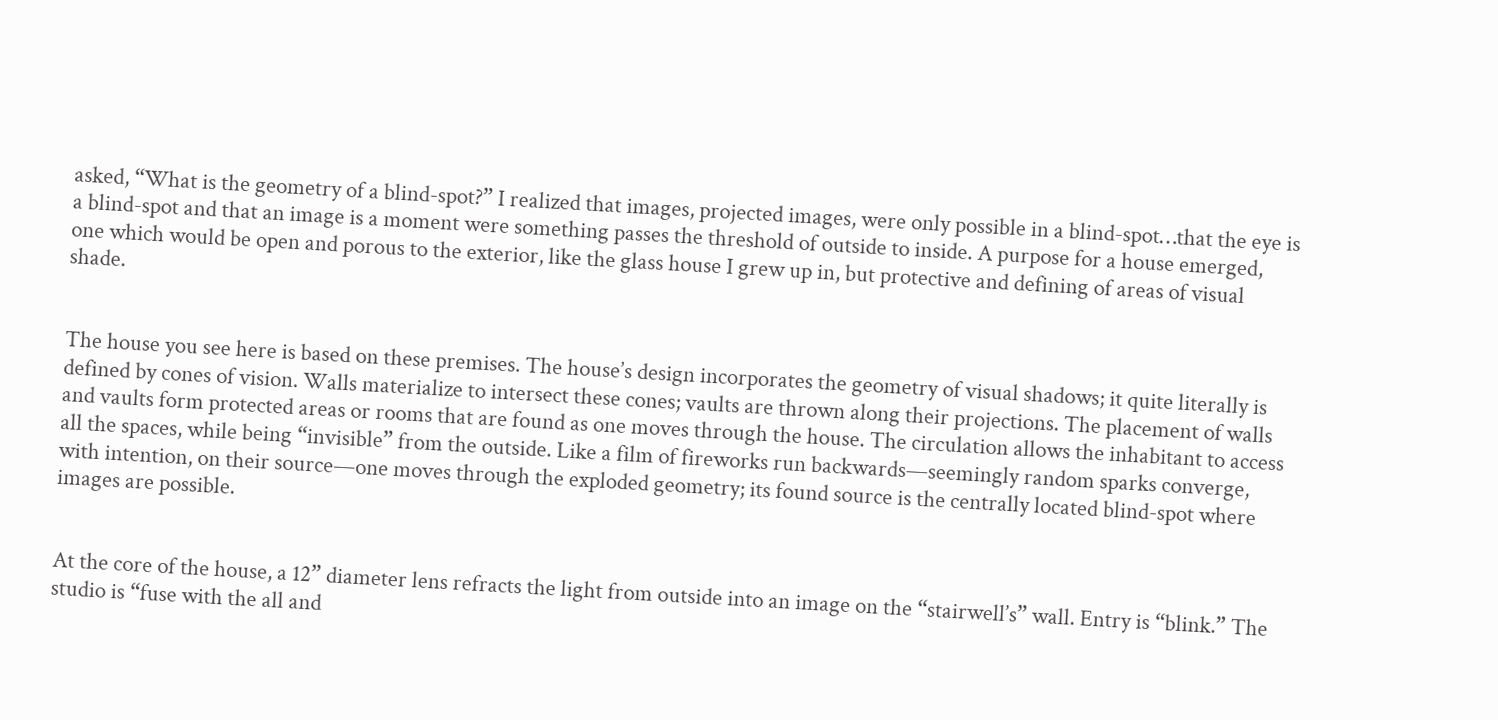asked, “What is the geometry of a blind-spot?” I realized that images, projected images, were only possible in a blind-spot…that the eye is a blind-spot and that an image is a moment were something passes the threshold of outside to inside. A purpose for a house emerged, one which would be open and porous to the exterior, like the glass house I grew up in, but protective and defining of areas of visual shade.


The house you see here is based on these premises. The house’s design incorporates the geometry of visual shadows; it quite literally is defined by cones of vision. Walls materialize to intersect these cones; vaults are thrown along their projections. The placement of walls and vaults form protected areas or rooms that are found as one moves through the house. The circulation allows the inhabitant to access all the spaces, while being “invisible” from the outside. Like a film of fireworks run backwards—seemingly random sparks converge, with intention, on their source—one moves through the exploded geometry; its found source is the centrally located blind-spot where images are possible.


At the core of the house, a 12” diameter lens refracts the light from outside into an image on the “stairwell’s” wall. Entry is “blink.” The studio is “fuse with the all and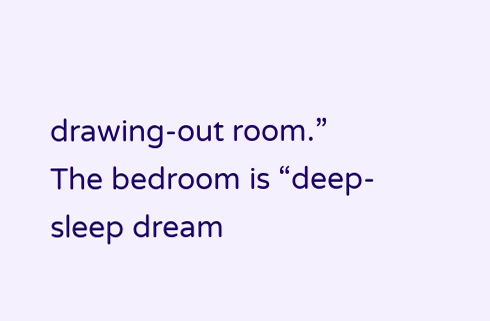drawing-out room.” The bedroom is “deep-sleep dream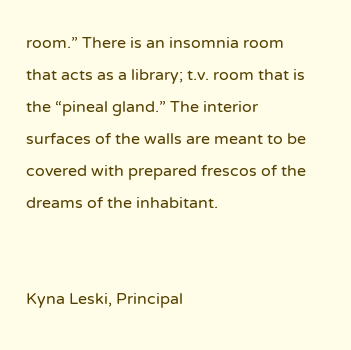room.” There is an insomnia room that acts as a library; t.v. room that is the “pineal gland.” The interior surfaces of the walls are meant to be covered with prepared frescos of the dreams of the inhabitant.


Kyna Leski, Principal